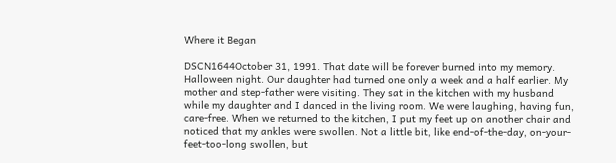Where it Began

DSCN1644October 31, 1991. That date will be forever burned into my memory. Halloween night. Our daughter had turned one only a week and a half earlier. My mother and step-father were visiting. They sat in the kitchen with my husband while my daughter and I danced in the living room. We were laughing, having fun, care-free. When we returned to the kitchen, I put my feet up on another chair and noticed that my ankles were swollen. Not a little bit, like end-of-the-day, on-your-feet-too-long swollen, but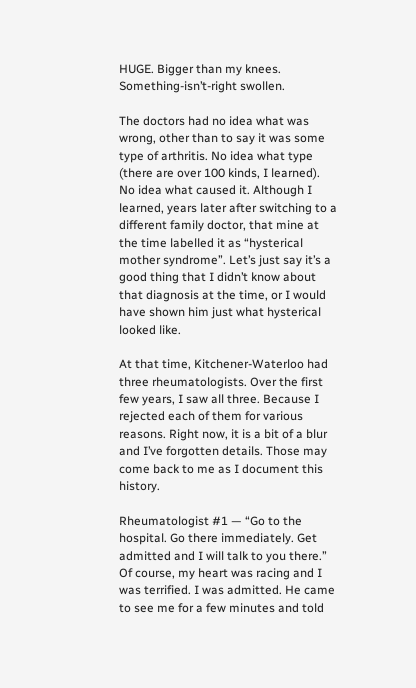HUGE. Bigger than my knees. Something-isn’t-right swollen.

The doctors had no idea what was wrong, other than to say it was some type of arthritis. No idea what type (there are over 100 kinds, I learned). No idea what caused it. Although I learned, years later after switching to a different family doctor, that mine at the time labelled it as “hysterical mother syndrome”. Let’s just say it’s a good thing that I didn’t know about that diagnosis at the time, or I would have shown him just what hysterical looked like.

At that time, Kitchener-Waterloo had three rheumatologists. Over the first few years, I saw all three. Because I rejected each of them for various reasons. Right now, it is a bit of a blur and I’ve forgotten details. Those may come back to me as I document this history.

Rheumatologist #1 — “Go to the hospital. Go there immediately. Get admitted and I will talk to you there.” Of course, my heart was racing and I was terrified. I was admitted. He came to see me for a few minutes and told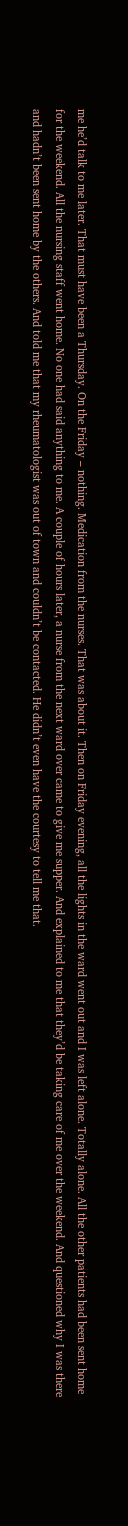me he’d talk to me later. That must have been a Thursday. On the Friday – nothing. Medication from the nurses. That was about it. Then on Friday evening, all the lights in the ward went out and I was left alone. Totally alone. All the other patients had been sent home for the weekend. All the nursing staff went home. No one had said anything to me. A couple of hours later, a nurse from the next ward over came to give me supper. And explained to me that they’d be taking care of me over the weekend. And questioned why I was there and hadn’t been sent home by the others. And told me that my rheumatologist was out of town and couldn’t be contacted. He didn’t even have the courtesy to tell me that.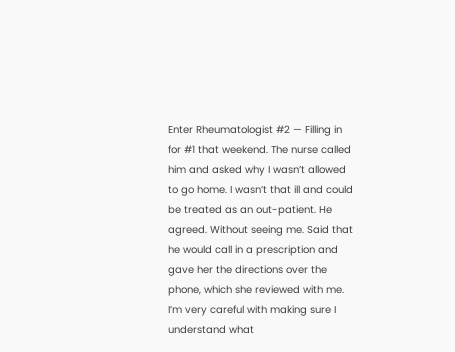Enter Rheumatologist #2 — Filling in for #1 that weekend. The nurse called him and asked why I wasn’t allowed to go home. I wasn’t that ill and could be treated as an out-patient. He agreed. Without seeing me. Said that he would call in a prescription and gave her the directions over the phone, which she reviewed with me. I’m very careful with making sure I understand what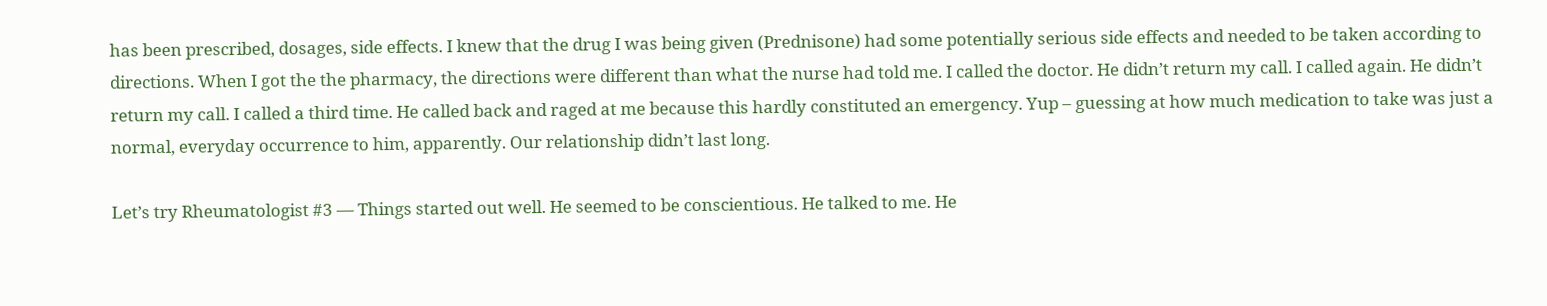has been prescribed, dosages, side effects. I knew that the drug I was being given (Prednisone) had some potentially serious side effects and needed to be taken according to directions. When I got the the pharmacy, the directions were different than what the nurse had told me. I called the doctor. He didn’t return my call. I called again. He didn’t return my call. I called a third time. He called back and raged at me because this hardly constituted an emergency. Yup – guessing at how much medication to take was just a normal, everyday occurrence to him, apparently. Our relationship didn’t last long.

Let’s try Rheumatologist #3 — Things started out well. He seemed to be conscientious. He talked to me. He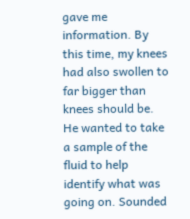gave me information. By this time, my knees had also swollen to far bigger than knees should be. He wanted to take a sample of the fluid to help identify what was going on. Sounded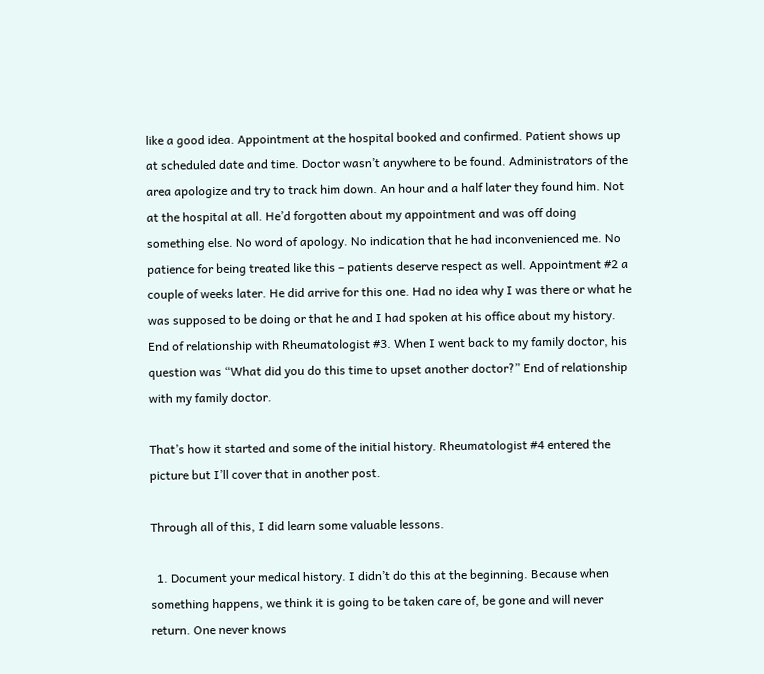like a good idea. Appointment at the hospital booked and confirmed. Patient shows up at scheduled date and time. Doctor wasn’t anywhere to be found. Administrators of the area apologize and try to track him down. An hour and a half later they found him. Not at the hospital at all. He’d forgotten about my appointment and was off doing something else. No word of apology. No indication that he had inconvenienced me. No patience for being treated like this – patients deserve respect as well. Appointment #2 a couple of weeks later. He did arrive for this one. Had no idea why I was there or what he was supposed to be doing or that he and I had spoken at his office about my history. End of relationship with Rheumatologist #3. When I went back to my family doctor, his question was “What did you do this time to upset another doctor?” End of relationship with my family doctor.

That’s how it started and some of the initial history. Rheumatologist #4 entered the picture but I’ll cover that in another post.

Through all of this, I did learn some valuable lessons.

  1. Document your medical history. I didn’t do this at the beginning. Because when something happens, we think it is going to be taken care of, be gone and will never return. One never knows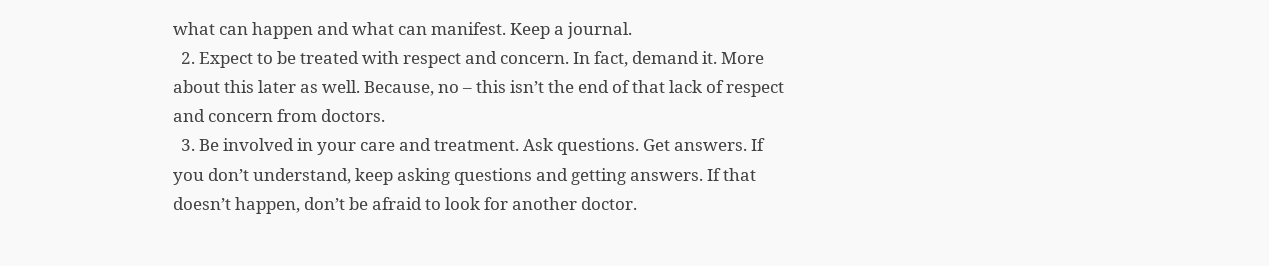what can happen and what can manifest. Keep a journal.
  2. Expect to be treated with respect and concern. In fact, demand it. More about this later as well. Because, no – this isn’t the end of that lack of respect and concern from doctors.
  3. Be involved in your care and treatment. Ask questions. Get answers. If you don’t understand, keep asking questions and getting answers. If that doesn’t happen, don’t be afraid to look for another doctor.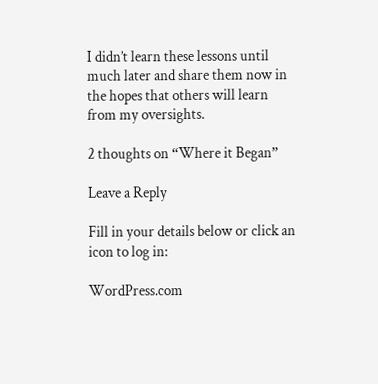I didn’t learn these lessons until much later and share them now in the hopes that others will learn from my oversights.

2 thoughts on “Where it Began”

Leave a Reply

Fill in your details below or click an icon to log in:

WordPress.com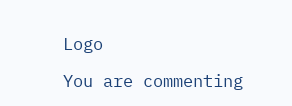Logo

You are commenting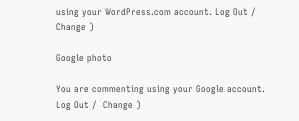using your WordPress.com account. Log Out /  Change )

Google photo

You are commenting using your Google account. Log Out /  Change )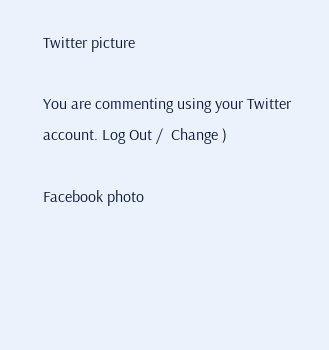Twitter picture

You are commenting using your Twitter account. Log Out /  Change )

Facebook photo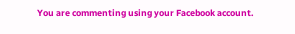You are commenting using your Facebook account.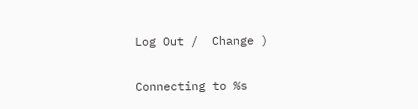Log Out /  Change )

Connecting to %s